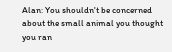Alan: You shouldn't be concerned about the small animal you thought you ran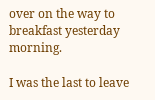over on the way to breakfast yesterday morning.

I was the last to leave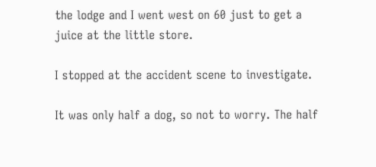the lodge and I went west on 60 just to get a juice at the little store.

I stopped at the accident scene to investigate.

It was only half a dog, so not to worry. The half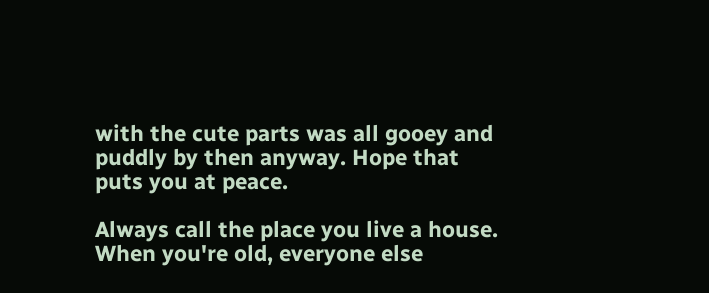with the cute parts was all gooey and puddly by then anyway. Hope that puts you at peace.

Always call the place you live a house. When you're old, everyone else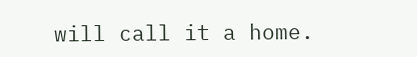will call it a home.